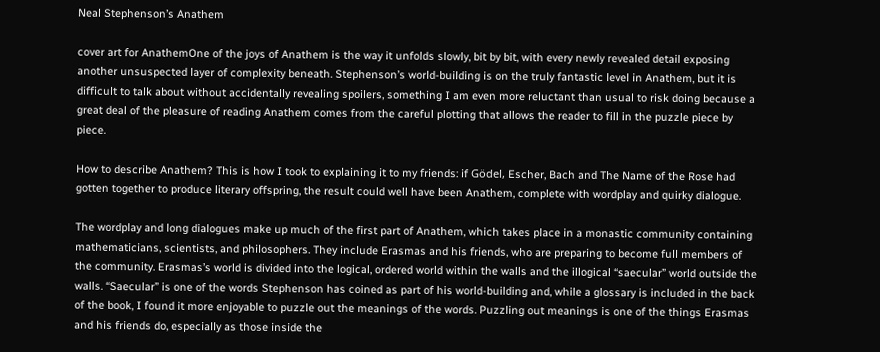Neal Stephenson’s Anathem

cover art for AnathemOne of the joys of Anathem is the way it unfolds slowly, bit by bit, with every newly revealed detail exposing another unsuspected layer of complexity beneath. Stephenson’s world-building is on the truly fantastic level in Anathem, but it is difficult to talk about without accidentally revealing spoilers, something I am even more reluctant than usual to risk doing because a great deal of the pleasure of reading Anathem comes from the careful plotting that allows the reader to fill in the puzzle piece by piece.

How to describe Anathem? This is how I took to explaining it to my friends: if Gödel, Escher, Bach and The Name of the Rose had gotten together to produce literary offspring, the result could well have been Anathem, complete with wordplay and quirky dialogue.

The wordplay and long dialogues make up much of the first part of Anathem, which takes place in a monastic community containing mathematicians, scientists, and philosophers. They include Erasmas and his friends, who are preparing to become full members of the community. Erasmas’s world is divided into the logical, ordered world within the walls and the illogical “saecular” world outside the walls. “Saecular” is one of the words Stephenson has coined as part of his world-building and, while a glossary is included in the back of the book, I found it more enjoyable to puzzle out the meanings of the words. Puzzling out meanings is one of the things Erasmas and his friends do, especially as those inside the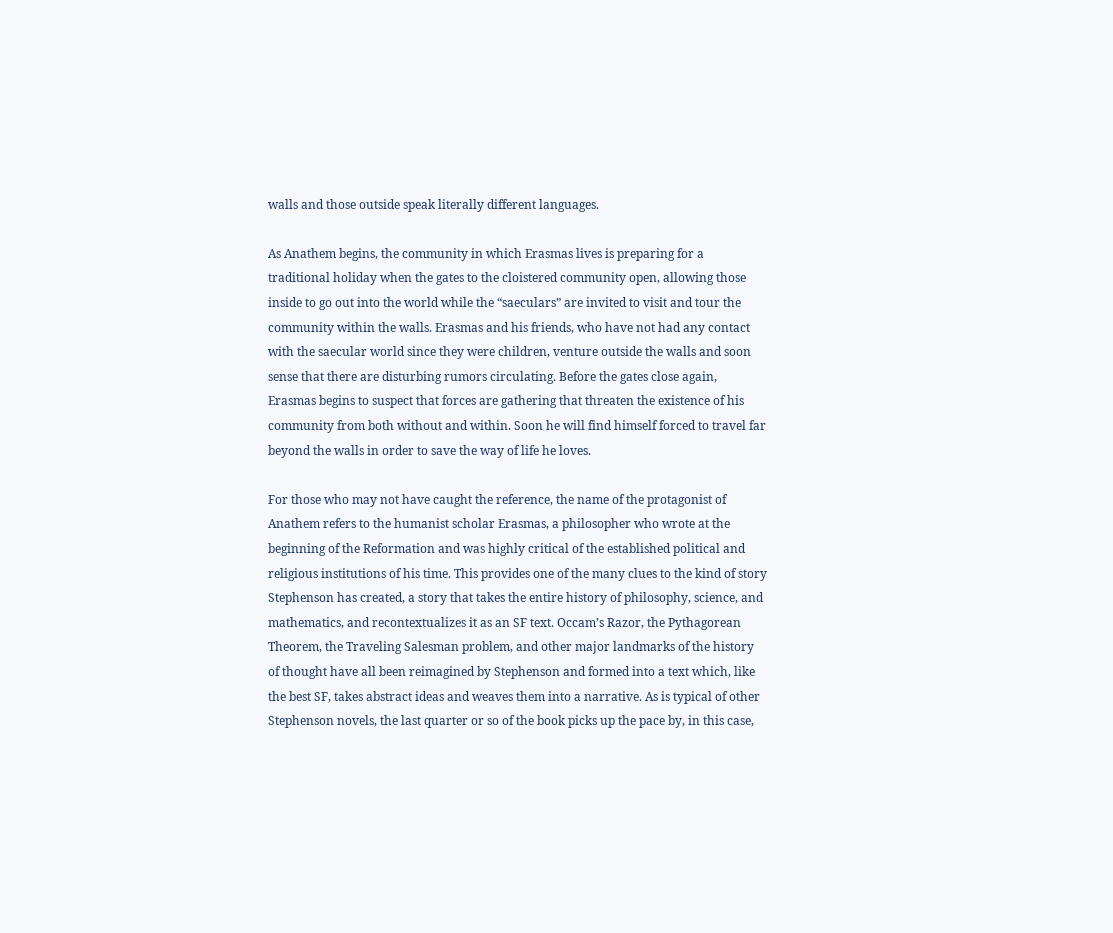walls and those outside speak literally different languages.

As Anathem begins, the community in which Erasmas lives is preparing for a traditional holiday when the gates to the cloistered community open, allowing those inside to go out into the world while the “saeculars” are invited to visit and tour the community within the walls. Erasmas and his friends, who have not had any contact with the saecular world since they were children, venture outside the walls and soon sense that there are disturbing rumors circulating. Before the gates close again, Erasmas begins to suspect that forces are gathering that threaten the existence of his community from both without and within. Soon he will find himself forced to travel far beyond the walls in order to save the way of life he loves.

For those who may not have caught the reference, the name of the protagonist of Anathem refers to the humanist scholar Erasmas, a philosopher who wrote at the beginning of the Reformation and was highly critical of the established political and religious institutions of his time. This provides one of the many clues to the kind of story Stephenson has created, a story that takes the entire history of philosophy, science, and mathematics, and recontextualizes it as an SF text. Occam’s Razor, the Pythagorean Theorem, the Traveling Salesman problem, and other major landmarks of the history of thought have all been reimagined by Stephenson and formed into a text which, like the best SF, takes abstract ideas and weaves them into a narrative. As is typical of other Stephenson novels, the last quarter or so of the book picks up the pace by, in this case,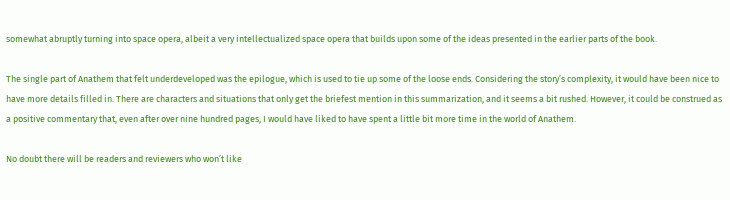somewhat abruptly turning into space opera, albeit a very intellectualized space opera that builds upon some of the ideas presented in the earlier parts of the book.

The single part of Anathem that felt underdeveloped was the epilogue, which is used to tie up some of the loose ends. Considering the story’s complexity, it would have been nice to have more details filled in. There are characters and situations that only get the briefest mention in this summarization, and it seems a bit rushed. However, it could be construed as a positive commentary that, even after over nine hundred pages, I would have liked to have spent a little bit more time in the world of Anathem.

No doubt there will be readers and reviewers who won’t like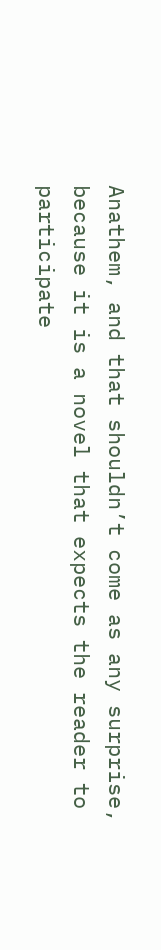Anathem, and that shouldn’t come as any surprise, because it is a novel that expects the reader to participate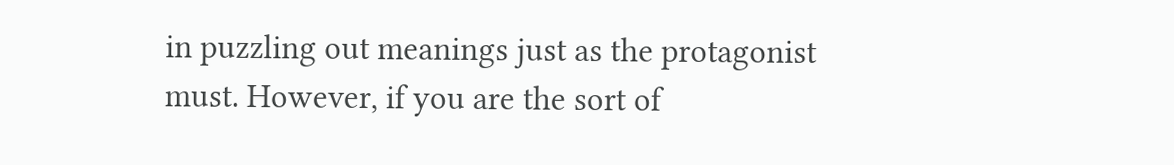in puzzling out meanings just as the protagonist must. However, if you are the sort of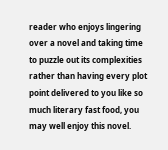reader who enjoys lingering over a novel and taking time to puzzle out its complexities rather than having every plot point delivered to you like so much literary fast food, you may well enjoy this novel.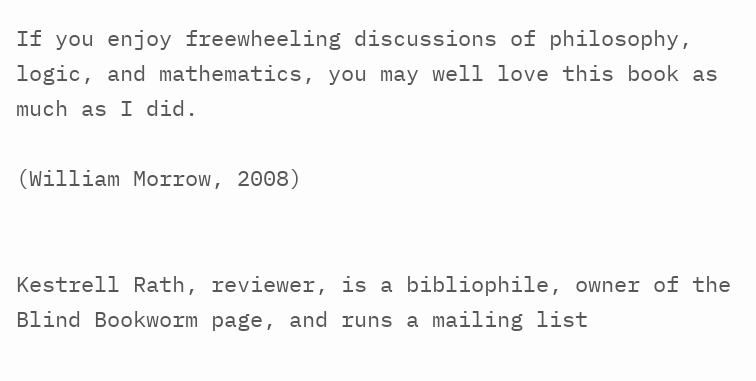If you enjoy freewheeling discussions of philosophy, logic, and mathematics, you may well love this book as much as I did.

(William Morrow, 2008)


Kestrell Rath, reviewer, is a bibliophile, owner of the Blind Bookworm page, and runs a mailing list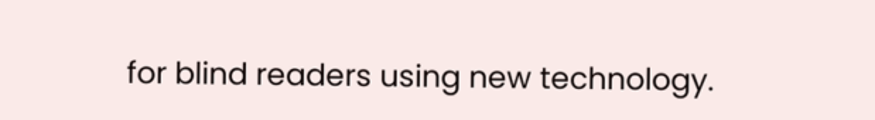for blind readers using new technology.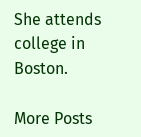She attends college in Boston.

More Posts